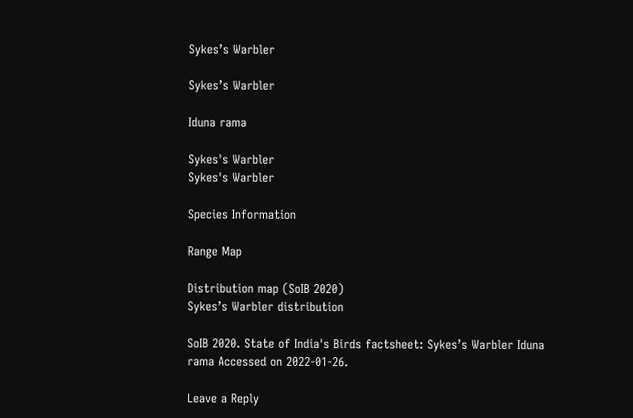Sykes’s Warbler

Sykes’s Warbler

Iduna rama

Sykes's Warbler
Sykes's Warbler

Species Information

Range Map

Distribution map (SoIB 2020)
Sykes’s Warbler distribution

SoIB 2020. State of India's Birds factsheet: Sykes’s Warbler Iduna rama Accessed on 2022-01-26.

Leave a Reply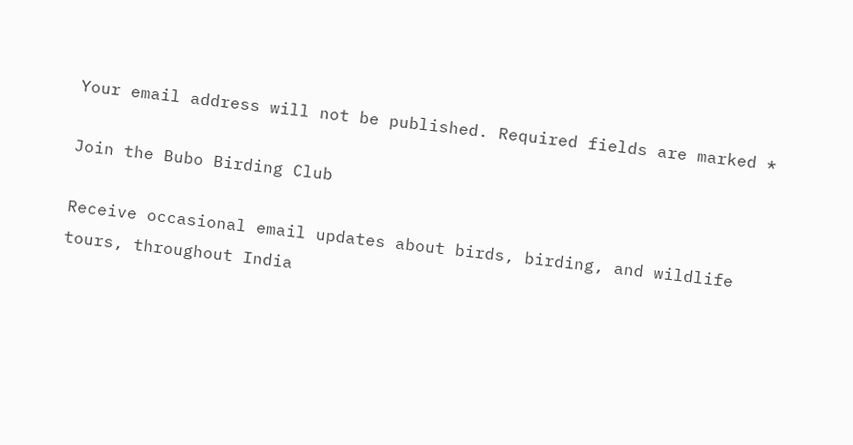Your email address will not be published. Required fields are marked *

Join the Bubo Birding Club

Receive occasional email updates about birds, birding, and wildlife tours, throughout India